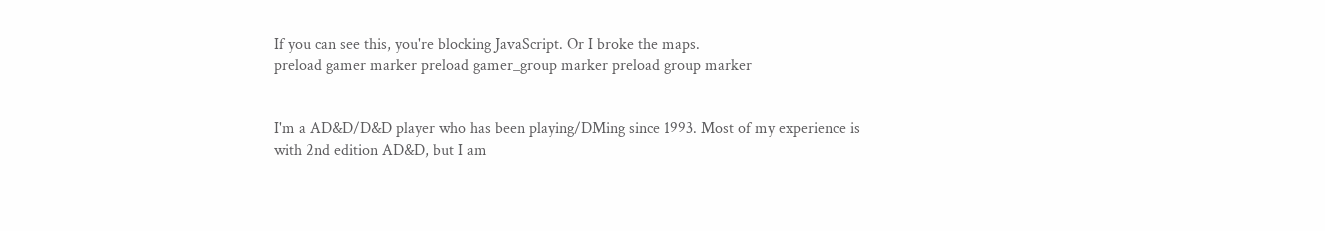If you can see this, you're blocking JavaScript. Or I broke the maps.
preload gamer marker preload gamer_group marker preload group marker


I'm a AD&D/D&D player who has been playing/DMing since 1993. Most of my experience is with 2nd edition AD&D, but I am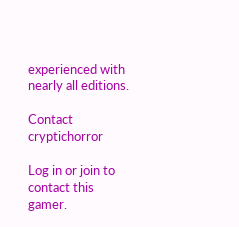experienced with nearly all editions.

Contact cryptichorror

Log in or join to contact this gamer.